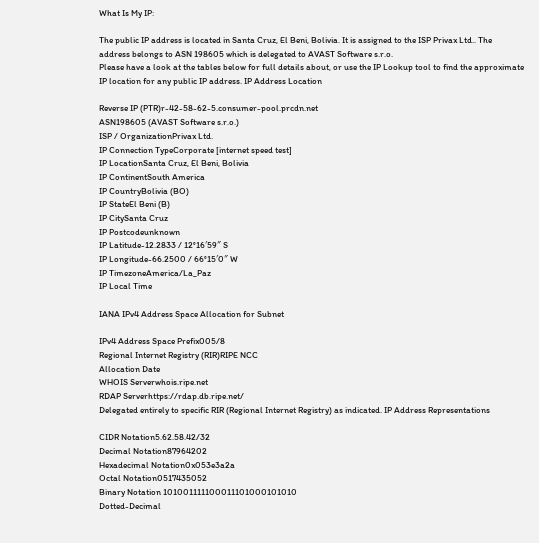What Is My IP:

The public IP address is located in Santa Cruz, El Beni, Bolivia. It is assigned to the ISP Privax Ltd.. The address belongs to ASN 198605 which is delegated to AVAST Software s.r.o.
Please have a look at the tables below for full details about, or use the IP Lookup tool to find the approximate IP location for any public IP address. IP Address Location

Reverse IP (PTR)r-42-58-62-5.consumer-pool.prcdn.net
ASN198605 (AVAST Software s.r.o.)
ISP / OrganizationPrivax Ltd.
IP Connection TypeCorporate [internet speed test]
IP LocationSanta Cruz, El Beni, Bolivia
IP ContinentSouth America
IP CountryBolivia (BO)
IP StateEl Beni (B)
IP CitySanta Cruz
IP Postcodeunknown
IP Latitude-12.2833 / 12°16′59″ S
IP Longitude-66.2500 / 66°15′0″ W
IP TimezoneAmerica/La_Paz
IP Local Time

IANA IPv4 Address Space Allocation for Subnet

IPv4 Address Space Prefix005/8
Regional Internet Registry (RIR)RIPE NCC
Allocation Date
WHOIS Serverwhois.ripe.net
RDAP Serverhttps://rdap.db.ripe.net/
Delegated entirely to specific RIR (Regional Internet Registry) as indicated. IP Address Representations

CIDR Notation5.62.58.42/32
Decimal Notation87964202
Hexadecimal Notation0x053e3a2a
Octal Notation0517435052
Binary Notation 101001111100011101000101010
Dotted-Decimal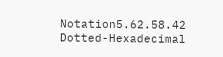Notation5.62.58.42
Dotted-Hexadecimal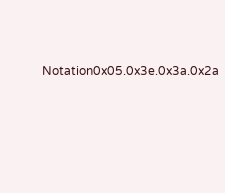Notation0x05.0x3e.0x3a.0x2a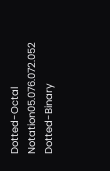Dotted-Octal Notation05.076.072.052
Dotted-Binary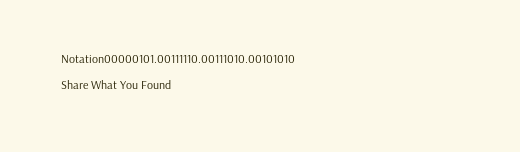Notation00000101.00111110.00111010.00101010

Share What You Found